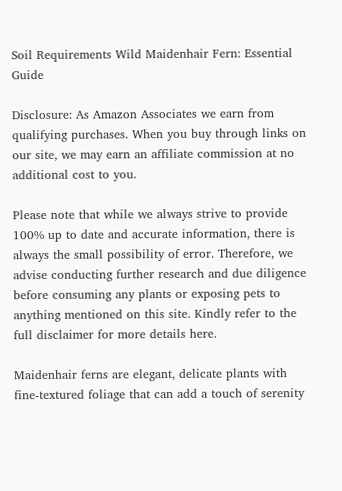Soil Requirements Wild Maidenhair Fern: Essential Guide

Disclosure: As Amazon Associates we earn from qualifying purchases. When you buy through links on our site, we may earn an affiliate commission at no additional cost to you.

Please note that while we always strive to provide 100% up to date and accurate information, there is always the small possibility of error. Therefore, we advise conducting further research and due diligence before consuming any plants or exposing pets to anything mentioned on this site. Kindly refer to the full disclaimer for more details here.

Maidenhair ferns are elegant, delicate plants with fine-textured foliage that can add a touch of serenity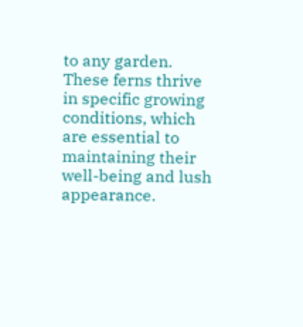to any garden. These ferns thrive in specific growing conditions, which are essential to maintaining their well-being and lush appearance.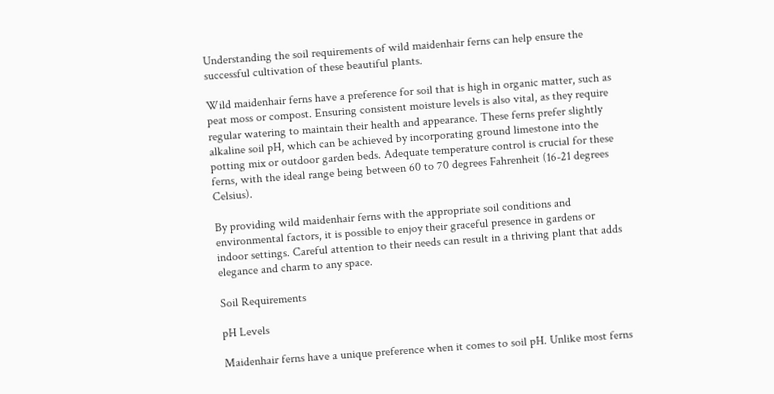Understanding the soil requirements of wild maidenhair ferns can help ensure the successful cultivation of these beautiful plants.

Wild maidenhair ferns have a preference for soil that is high in organic matter, such as peat moss or compost. Ensuring consistent moisture levels is also vital, as they require regular watering to maintain their health and appearance. These ferns prefer slightly alkaline soil pH, which can be achieved by incorporating ground limestone into the potting mix or outdoor garden beds. Adequate temperature control is crucial for these ferns, with the ideal range being between 60 to 70 degrees Fahrenheit (16-21 degrees Celsius).

By providing wild maidenhair ferns with the appropriate soil conditions and environmental factors, it is possible to enjoy their graceful presence in gardens or indoor settings. Careful attention to their needs can result in a thriving plant that adds elegance and charm to any space.

Soil Requirements

pH Levels

Maidenhair ferns have a unique preference when it comes to soil pH. Unlike most ferns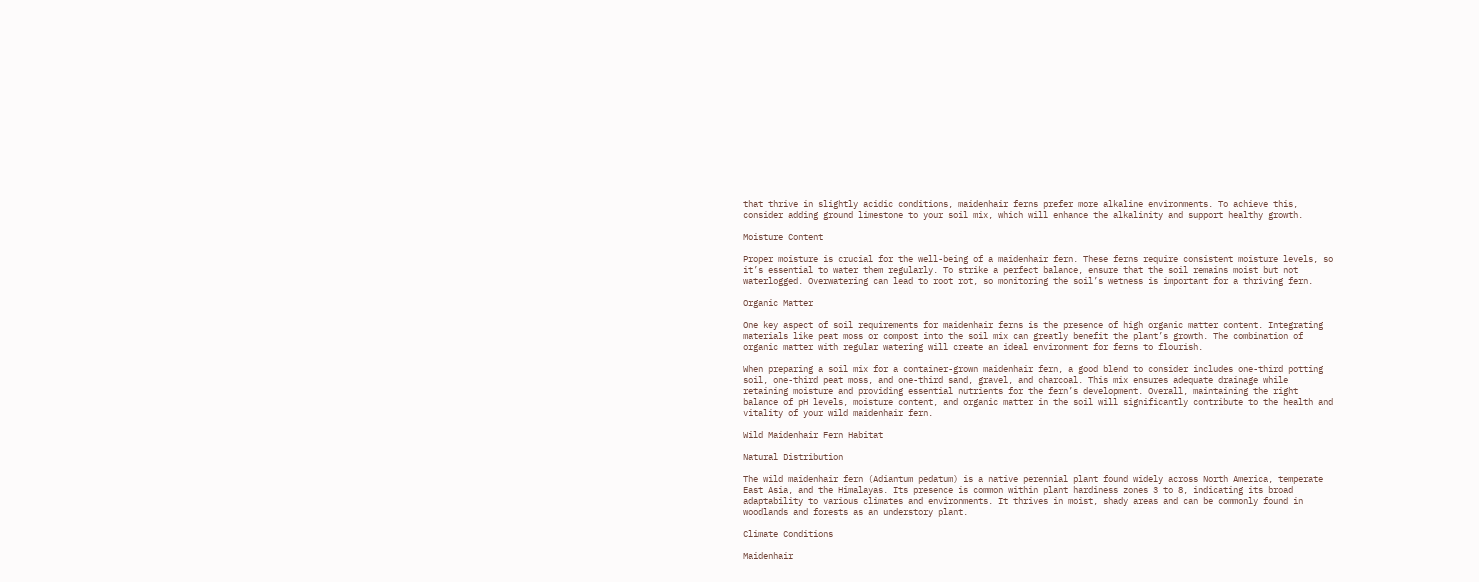that thrive in slightly acidic conditions, maidenhair ferns prefer more alkaline environments. To achieve this, consider adding ground limestone to your soil mix, which will enhance the alkalinity and support healthy growth.

Moisture Content

Proper moisture is crucial for the well-being of a maidenhair fern. These ferns require consistent moisture levels, so it’s essential to water them regularly. To strike a perfect balance, ensure that the soil remains moist but not waterlogged. Overwatering can lead to root rot, so monitoring the soil’s wetness is important for a thriving fern.

Organic Matter

One key aspect of soil requirements for maidenhair ferns is the presence of high organic matter content. Integrating materials like peat moss or compost into the soil mix can greatly benefit the plant’s growth. The combination of organic matter with regular watering will create an ideal environment for ferns to flourish.

When preparing a soil mix for a container-grown maidenhair fern, a good blend to consider includes one-third potting soil, one-third peat moss, and one-third sand, gravel, and charcoal. This mix ensures adequate drainage while retaining moisture and providing essential nutrients for the fern’s development. Overall, maintaining the right balance of pH levels, moisture content, and organic matter in the soil will significantly contribute to the health and vitality of your wild maidenhair fern.

Wild Maidenhair Fern Habitat

Natural Distribution

The wild maidenhair fern (Adiantum pedatum) is a native perennial plant found widely across North America, temperate East Asia, and the Himalayas. Its presence is common within plant hardiness zones 3 to 8, indicating its broad adaptability to various climates and environments. It thrives in moist, shady areas and can be commonly found in woodlands and forests as an understory plant.

Climate Conditions

Maidenhair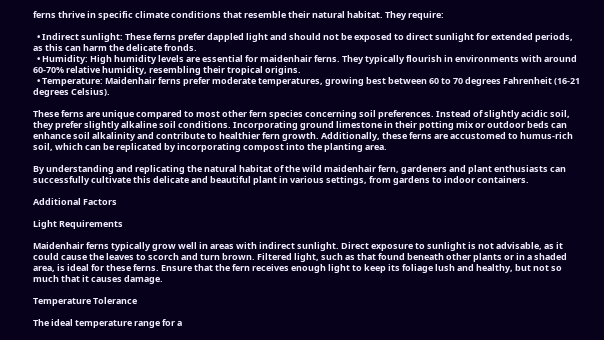ferns thrive in specific climate conditions that resemble their natural habitat. They require:

  • Indirect sunlight: These ferns prefer dappled light and should not be exposed to direct sunlight for extended periods, as this can harm the delicate fronds.
  • Humidity: High humidity levels are essential for maidenhair ferns. They typically flourish in environments with around 60-70% relative humidity, resembling their tropical origins.
  • Temperature: Maidenhair ferns prefer moderate temperatures, growing best between 60 to 70 degrees Fahrenheit (16-21 degrees Celsius).

These ferns are unique compared to most other fern species concerning soil preferences. Instead of slightly acidic soil, they prefer slightly alkaline soil conditions. Incorporating ground limestone in their potting mix or outdoor beds can enhance soil alkalinity and contribute to healthier fern growth. Additionally, these ferns are accustomed to humus-rich soil, which can be replicated by incorporating compost into the planting area.

By understanding and replicating the natural habitat of the wild maidenhair fern, gardeners and plant enthusiasts can successfully cultivate this delicate and beautiful plant in various settings, from gardens to indoor containers.

Additional Factors

Light Requirements

Maidenhair ferns typically grow well in areas with indirect sunlight. Direct exposure to sunlight is not advisable, as it could cause the leaves to scorch and turn brown. Filtered light, such as that found beneath other plants or in a shaded area, is ideal for these ferns. Ensure that the fern receives enough light to keep its foliage lush and healthy, but not so much that it causes damage.

Temperature Tolerance

The ideal temperature range for a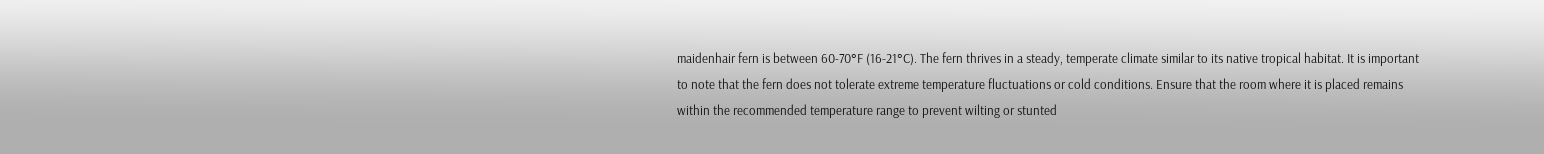maidenhair fern is between 60-70°F (16-21°C). The fern thrives in a steady, temperate climate similar to its native tropical habitat. It is important to note that the fern does not tolerate extreme temperature fluctuations or cold conditions. Ensure that the room where it is placed remains within the recommended temperature range to prevent wilting or stunted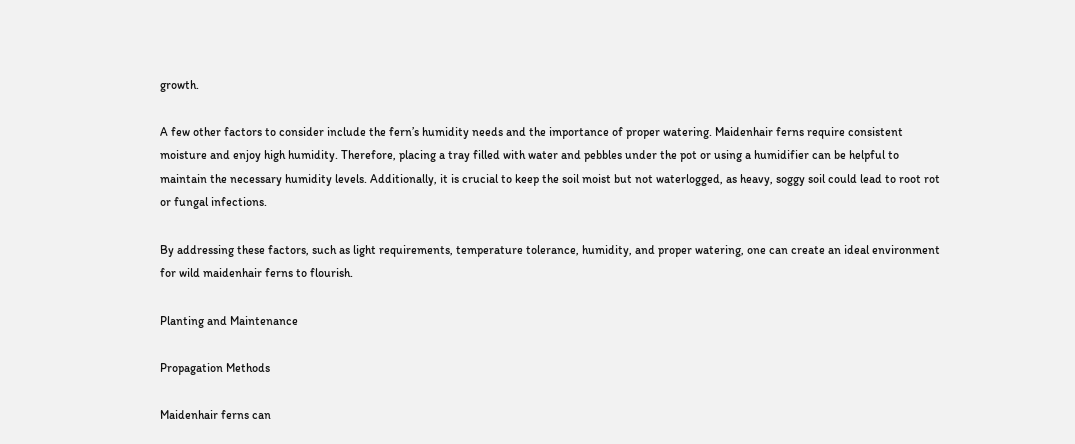growth.

A few other factors to consider include the fern’s humidity needs and the importance of proper watering. Maidenhair ferns require consistent moisture and enjoy high humidity. Therefore, placing a tray filled with water and pebbles under the pot or using a humidifier can be helpful to maintain the necessary humidity levels. Additionally, it is crucial to keep the soil moist but not waterlogged, as heavy, soggy soil could lead to root rot or fungal infections.

By addressing these factors, such as light requirements, temperature tolerance, humidity, and proper watering, one can create an ideal environment for wild maidenhair ferns to flourish.

Planting and Maintenance

Propagation Methods

Maidenhair ferns can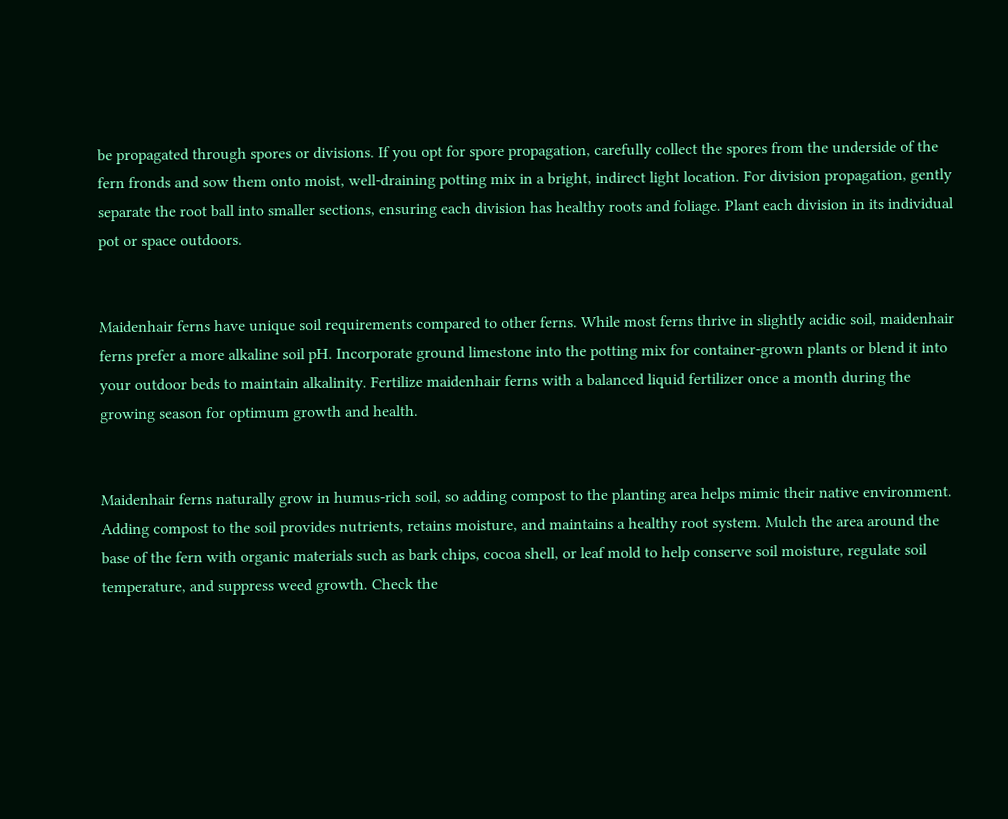be propagated through spores or divisions. If you opt for spore propagation, carefully collect the spores from the underside of the fern fronds and sow them onto moist, well-draining potting mix in a bright, indirect light location. For division propagation, gently separate the root ball into smaller sections, ensuring each division has healthy roots and foliage. Plant each division in its individual pot or space outdoors.


Maidenhair ferns have unique soil requirements compared to other ferns. While most ferns thrive in slightly acidic soil, maidenhair ferns prefer a more alkaline soil pH. Incorporate ground limestone into the potting mix for container-grown plants or blend it into your outdoor beds to maintain alkalinity. Fertilize maidenhair ferns with a balanced liquid fertilizer once a month during the growing season for optimum growth and health.


Maidenhair ferns naturally grow in humus-rich soil, so adding compost to the planting area helps mimic their native environment. Adding compost to the soil provides nutrients, retains moisture, and maintains a healthy root system. Mulch the area around the base of the fern with organic materials such as bark chips, cocoa shell, or leaf mold to help conserve soil moisture, regulate soil temperature, and suppress weed growth. Check the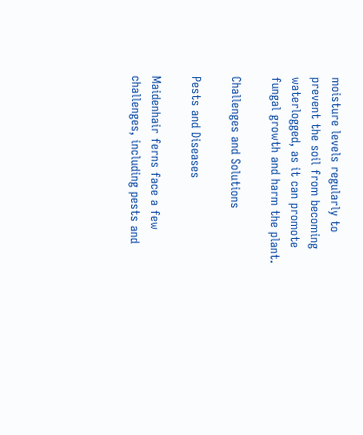moisture levels regularly to prevent the soil from becoming waterlogged, as it can promote fungal growth and harm the plant.

Challenges and Solutions

Pests and Diseases

Maidenhair ferns face a few challenges, including pests and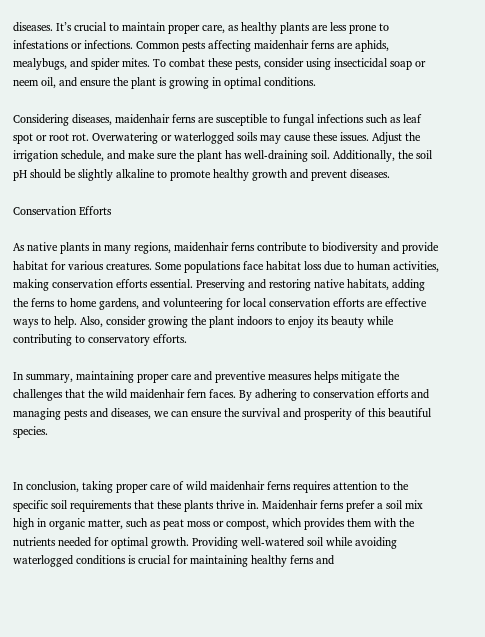diseases. It’s crucial to maintain proper care, as healthy plants are less prone to infestations or infections. Common pests affecting maidenhair ferns are aphids, mealybugs, and spider mites. To combat these pests, consider using insecticidal soap or neem oil, and ensure the plant is growing in optimal conditions.

Considering diseases, maidenhair ferns are susceptible to fungal infections such as leaf spot or root rot. Overwatering or waterlogged soils may cause these issues. Adjust the irrigation schedule, and make sure the plant has well-draining soil. Additionally, the soil pH should be slightly alkaline to promote healthy growth and prevent diseases.

Conservation Efforts

As native plants in many regions, maidenhair ferns contribute to biodiversity and provide habitat for various creatures. Some populations face habitat loss due to human activities, making conservation efforts essential. Preserving and restoring native habitats, adding the ferns to home gardens, and volunteering for local conservation efforts are effective ways to help. Also, consider growing the plant indoors to enjoy its beauty while contributing to conservatory efforts.

In summary, maintaining proper care and preventive measures helps mitigate the challenges that the wild maidenhair fern faces. By adhering to conservation efforts and managing pests and diseases, we can ensure the survival and prosperity of this beautiful species.


In conclusion, taking proper care of wild maidenhair ferns requires attention to the specific soil requirements that these plants thrive in. Maidenhair ferns prefer a soil mix high in organic matter, such as peat moss or compost, which provides them with the nutrients needed for optimal growth. Providing well-watered soil while avoiding waterlogged conditions is crucial for maintaining healthy ferns and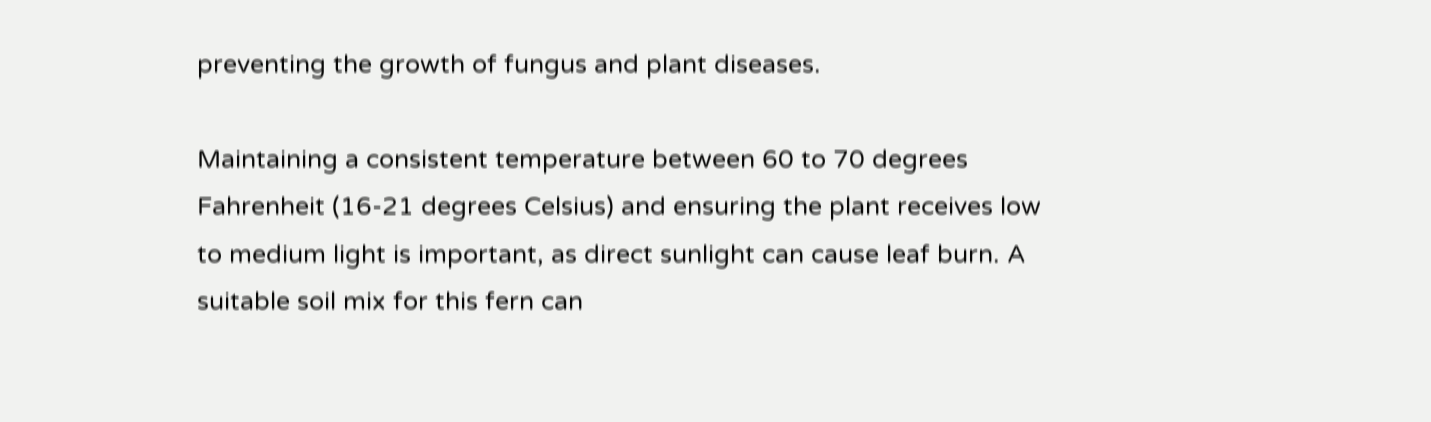preventing the growth of fungus and plant diseases.

Maintaining a consistent temperature between 60 to 70 degrees Fahrenheit (16-21 degrees Celsius) and ensuring the plant receives low to medium light is important, as direct sunlight can cause leaf burn. A suitable soil mix for this fern can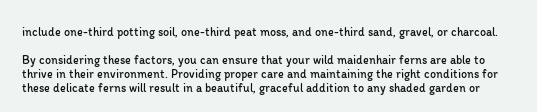include one-third potting soil, one-third peat moss, and one-third sand, gravel, or charcoal.

By considering these factors, you can ensure that your wild maidenhair ferns are able to thrive in their environment. Providing proper care and maintaining the right conditions for these delicate ferns will result in a beautiful, graceful addition to any shaded garden or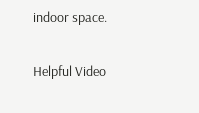indoor space.

Helpful Video